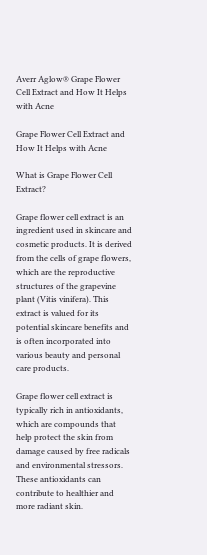Averr Aglow® Grape Flower Cell Extract and How It Helps with Acne

Grape Flower Cell Extract and How It Helps with Acne

What is Grape Flower Cell Extract?

Grape flower cell extract is an ingredient used in skincare and cosmetic products. It is derived from the cells of grape flowers, which are the reproductive structures of the grapevine plant (Vitis vinifera). This extract is valued for its potential skincare benefits and is often incorporated into various beauty and personal care products.

Grape flower cell extract is typically rich in antioxidants, which are compounds that help protect the skin from damage caused by free radicals and environmental stressors. These antioxidants can contribute to healthier and more radiant skin.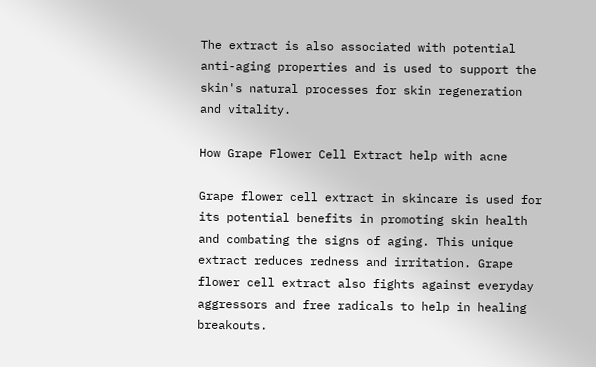The extract is also associated with potential anti-aging properties and is used to support the skin's natural processes for skin regeneration and vitality.

How Grape Flower Cell Extract help with acne

Grape flower cell extract in skincare is used for its potential benefits in promoting skin health and combating the signs of aging. This unique extract reduces redness and irritation. Grape flower cell extract also fights against everyday aggressors and free radicals to help in healing breakouts.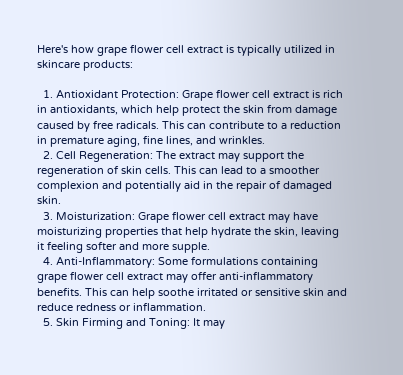Here's how grape flower cell extract is typically utilized in skincare products:

  1. Antioxidant Protection: Grape flower cell extract is rich in antioxidants, which help protect the skin from damage caused by free radicals. This can contribute to a reduction in premature aging, fine lines, and wrinkles.
  2. Cell Regeneration: The extract may support the regeneration of skin cells. This can lead to a smoother complexion and potentially aid in the repair of damaged skin.
  3. Moisturization: Grape flower cell extract may have moisturizing properties that help hydrate the skin, leaving it feeling softer and more supple.
  4. Anti-Inflammatory: Some formulations containing grape flower cell extract may offer anti-inflammatory benefits. This can help soothe irritated or sensitive skin and reduce redness or inflammation.
  5. Skin Firming and Toning: It may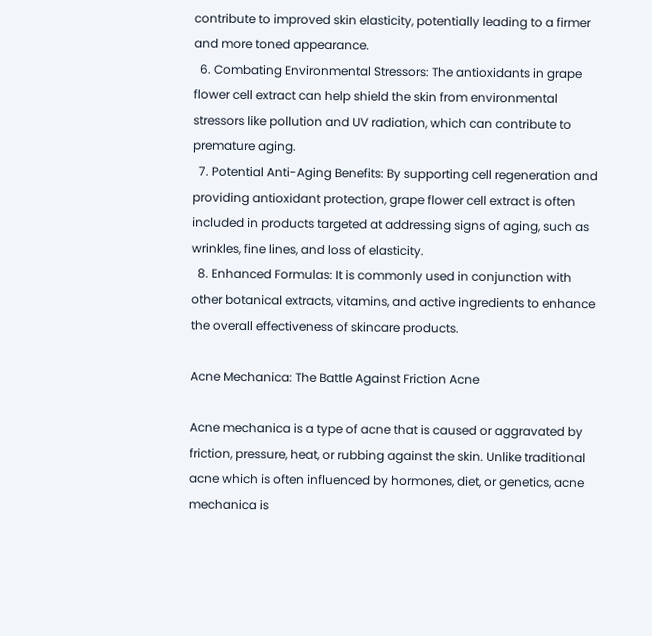contribute to improved skin elasticity, potentially leading to a firmer and more toned appearance.
  6. Combating Environmental Stressors: The antioxidants in grape flower cell extract can help shield the skin from environmental stressors like pollution and UV radiation, which can contribute to premature aging.
  7. Potential Anti-Aging Benefits: By supporting cell regeneration and providing antioxidant protection, grape flower cell extract is often included in products targeted at addressing signs of aging, such as wrinkles, fine lines, and loss of elasticity.
  8. Enhanced Formulas: It is commonly used in conjunction with other botanical extracts, vitamins, and active ingredients to enhance the overall effectiveness of skincare products.

Acne Mechanica: The Battle Against Friction Acne

Acne mechanica is a type of acne that is caused or aggravated by friction, pressure, heat, or rubbing against the skin. Unlike traditional acne which is often influenced by hormones, diet, or genetics, acne mechanica is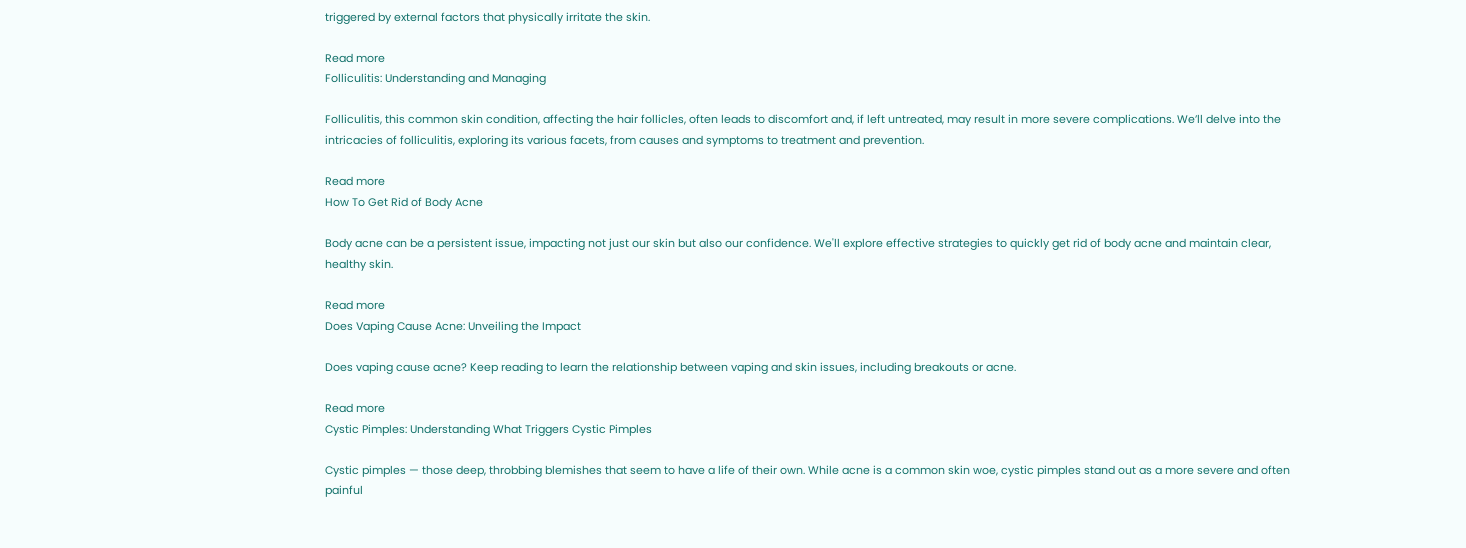triggered by external factors that physically irritate the skin.

Read more
Folliculitis: Understanding and Managing

Folliculitis, this common skin condition, affecting the hair follicles, often leads to discomfort and, if left untreated, may result in more severe complications. We’ll delve into the intricacies of folliculitis, exploring its various facets, from causes and symptoms to treatment and prevention.

Read more
How To Get Rid of Body Acne

Body acne can be a persistent issue, impacting not just our skin but also our confidence. We'll explore effective strategies to quickly get rid of body acne and maintain clear, healthy skin.

Read more
Does Vaping Cause Acne: Unveiling the Impact

Does vaping cause acne? Keep reading to learn the relationship between vaping and skin issues, including breakouts or acne.

Read more
Cystic Pimples: Understanding What Triggers Cystic Pimples

Cystic pimples — those deep, throbbing blemishes that seem to have a life of their own. While acne is a common skin woe, cystic pimples stand out as a more severe and often painful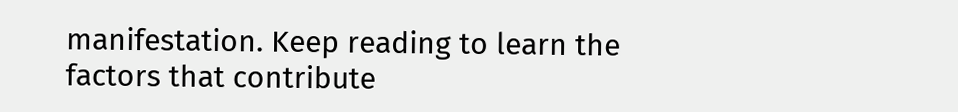manifestation. Keep reading to learn the factors that contribute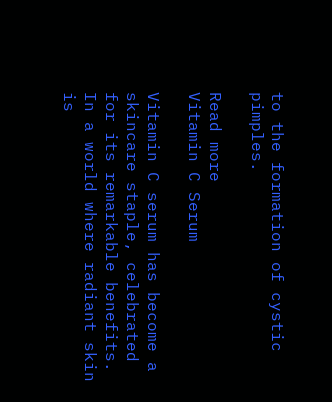to the formation of cystic pimples.

Read more
Vitamin C Serum

Vitamin C serum has become a skincare staple, celebrated for its remarkable benefits. In a world where radiant skin is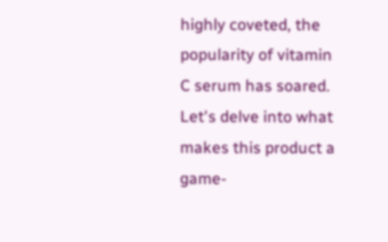highly coveted, the popularity of vitamin C serum has soared. Let's delve into what makes this product a game-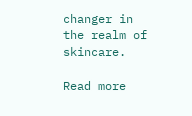changer in the realm of skincare.

Read more